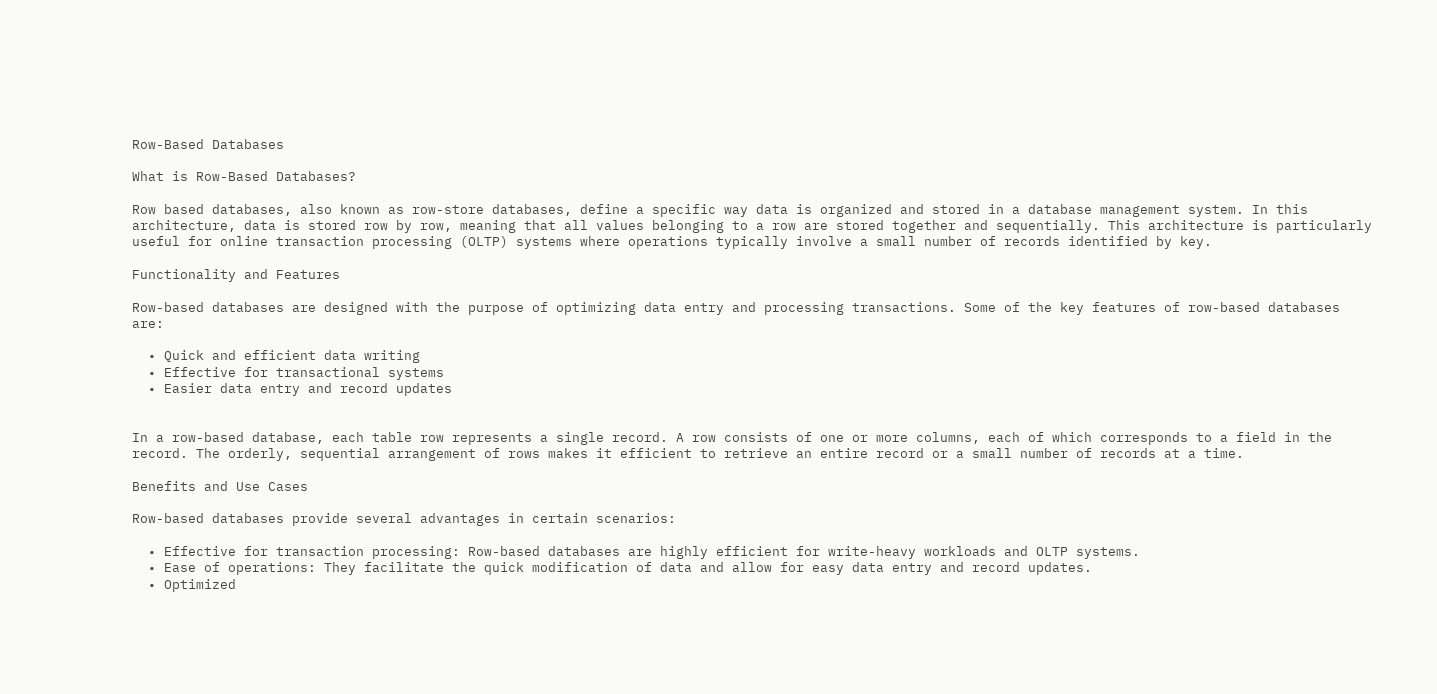Row-Based Databases

What is Row-Based Databases?

Row based databases, also known as row-store databases, define a specific way data is organized and stored in a database management system. In this architecture, data is stored row by row, meaning that all values belonging to a row are stored together and sequentially. This architecture is particularly useful for online transaction processing (OLTP) systems where operations typically involve a small number of records identified by key.

Functionality and Features

Row-based databases are designed with the purpose of optimizing data entry and processing transactions. Some of the key features of row-based databases are:

  • Quick and efficient data writing
  • Effective for transactional systems
  • Easier data entry and record updates


In a row-based database, each table row represents a single record. A row consists of one or more columns, each of which corresponds to a field in the record. The orderly, sequential arrangement of rows makes it efficient to retrieve an entire record or a small number of records at a time.

Benefits and Use Cases

Row-based databases provide several advantages in certain scenarios:

  • Effective for transaction processing: Row-based databases are highly efficient for write-heavy workloads and OLTP systems.
  • Ease of operations: They facilitate the quick modification of data and allow for easy data entry and record updates.
  • Optimized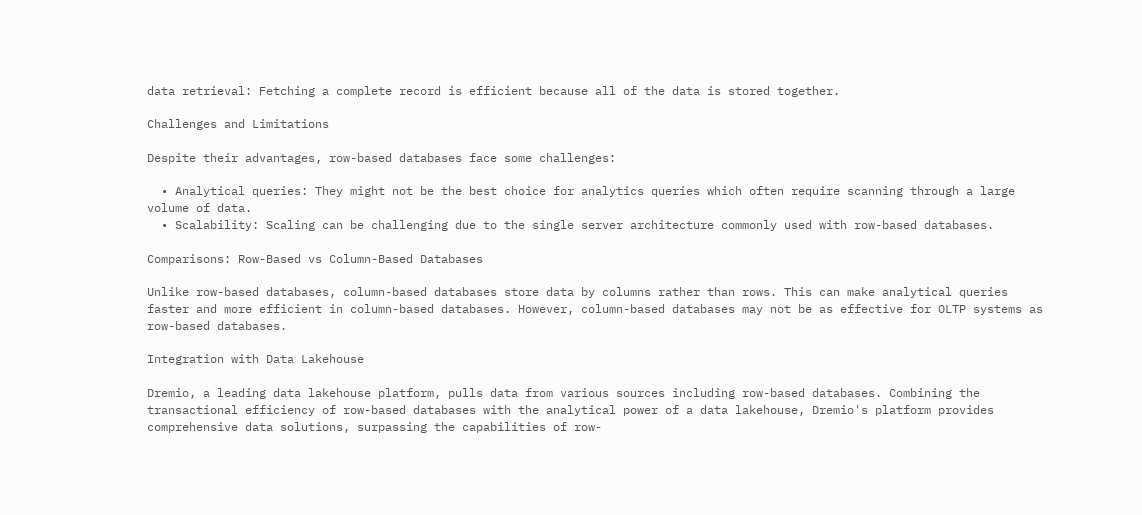data retrieval: Fetching a complete record is efficient because all of the data is stored together.

Challenges and Limitations

Despite their advantages, row-based databases face some challenges:

  • Analytical queries: They might not be the best choice for analytics queries which often require scanning through a large volume of data.
  • Scalability: Scaling can be challenging due to the single server architecture commonly used with row-based databases.

Comparisons: Row-Based vs Column-Based Databases

Unlike row-based databases, column-based databases store data by columns rather than rows. This can make analytical queries faster and more efficient in column-based databases. However, column-based databases may not be as effective for OLTP systems as row-based databases.

Integration with Data Lakehouse

Dremio, a leading data lakehouse platform, pulls data from various sources including row-based databases. Combining the transactional efficiency of row-based databases with the analytical power of a data lakehouse, Dremio's platform provides comprehensive data solutions, surpassing the capabilities of row-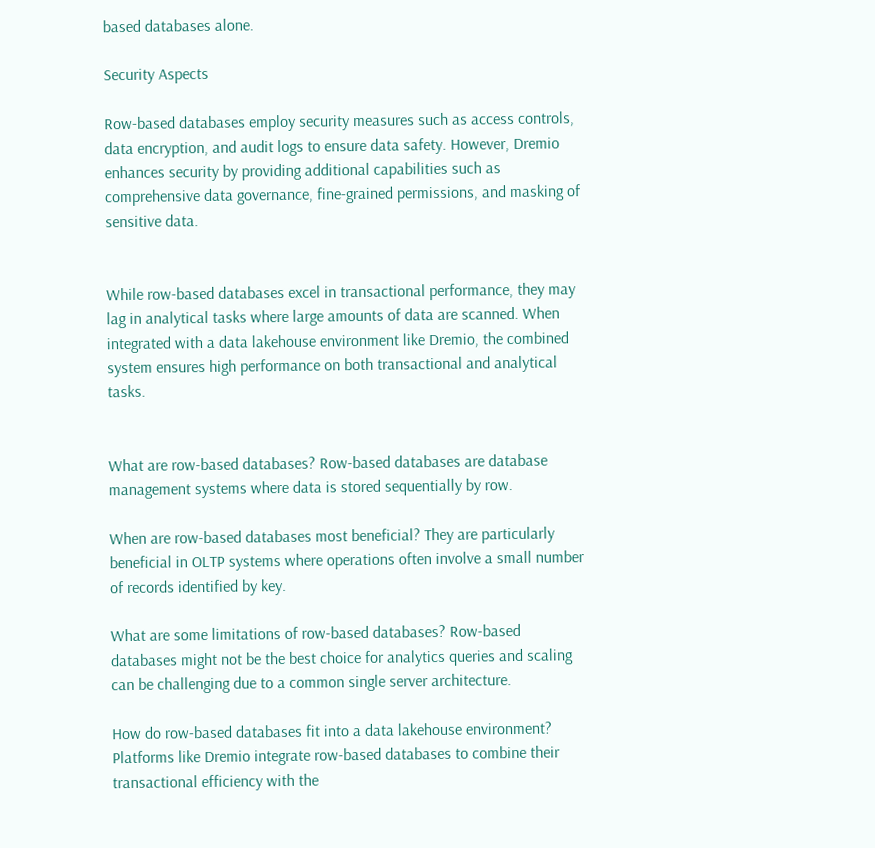based databases alone.

Security Aspects

Row-based databases employ security measures such as access controls, data encryption, and audit logs to ensure data safety. However, Dremio enhances security by providing additional capabilities such as comprehensive data governance, fine-grained permissions, and masking of sensitive data.


While row-based databases excel in transactional performance, they may lag in analytical tasks where large amounts of data are scanned. When integrated with a data lakehouse environment like Dremio, the combined system ensures high performance on both transactional and analytical tasks.


What are row-based databases? Row-based databases are database management systems where data is stored sequentially by row.

When are row-based databases most beneficial? They are particularly beneficial in OLTP systems where operations often involve a small number of records identified by key.

What are some limitations of row-based databases? Row-based databases might not be the best choice for analytics queries and scaling can be challenging due to a common single server architecture.

How do row-based databases fit into a data lakehouse environment? Platforms like Dremio integrate row-based databases to combine their transactional efficiency with the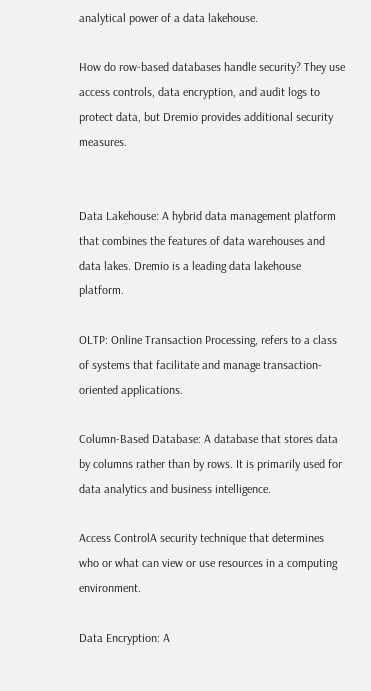analytical power of a data lakehouse.

How do row-based databases handle security? They use access controls, data encryption, and audit logs to protect data, but Dremio provides additional security measures.


Data Lakehouse: A hybrid data management platform that combines the features of data warehouses and data lakes. Dremio is a leading data lakehouse platform.

OLTP: Online Transaction Processing, refers to a class of systems that facilitate and manage transaction-oriented applications.

Column-Based Database: A database that stores data by columns rather than by rows. It is primarily used for data analytics and business intelligence.

Access ControlA security technique that determines who or what can view or use resources in a computing environment.

Data Encryption: A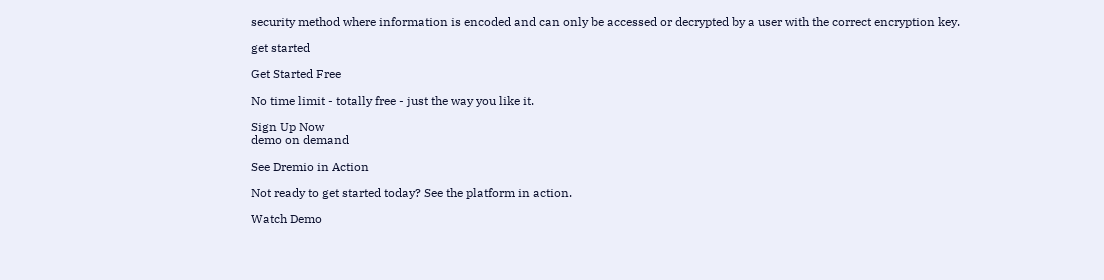security method where information is encoded and can only be accessed or decrypted by a user with the correct encryption key.

get started

Get Started Free

No time limit - totally free - just the way you like it.

Sign Up Now
demo on demand

See Dremio in Action

Not ready to get started today? See the platform in action.

Watch Demo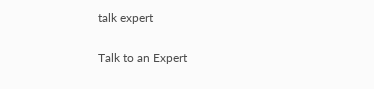talk expert

Talk to an Expert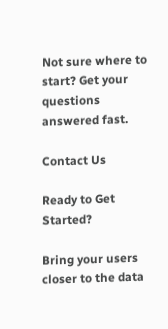Not sure where to start? Get your questions answered fast.

Contact Us

Ready to Get Started?

Bring your users closer to the data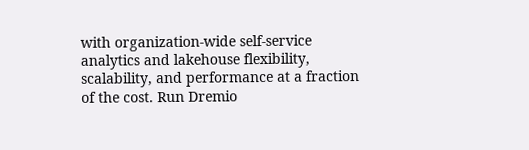with organization-wide self-service analytics and lakehouse flexibility, scalability, and performance at a fraction of the cost. Run Dremio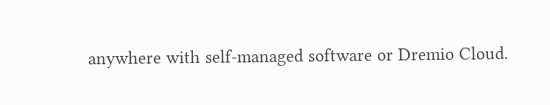anywhere with self-managed software or Dremio Cloud.